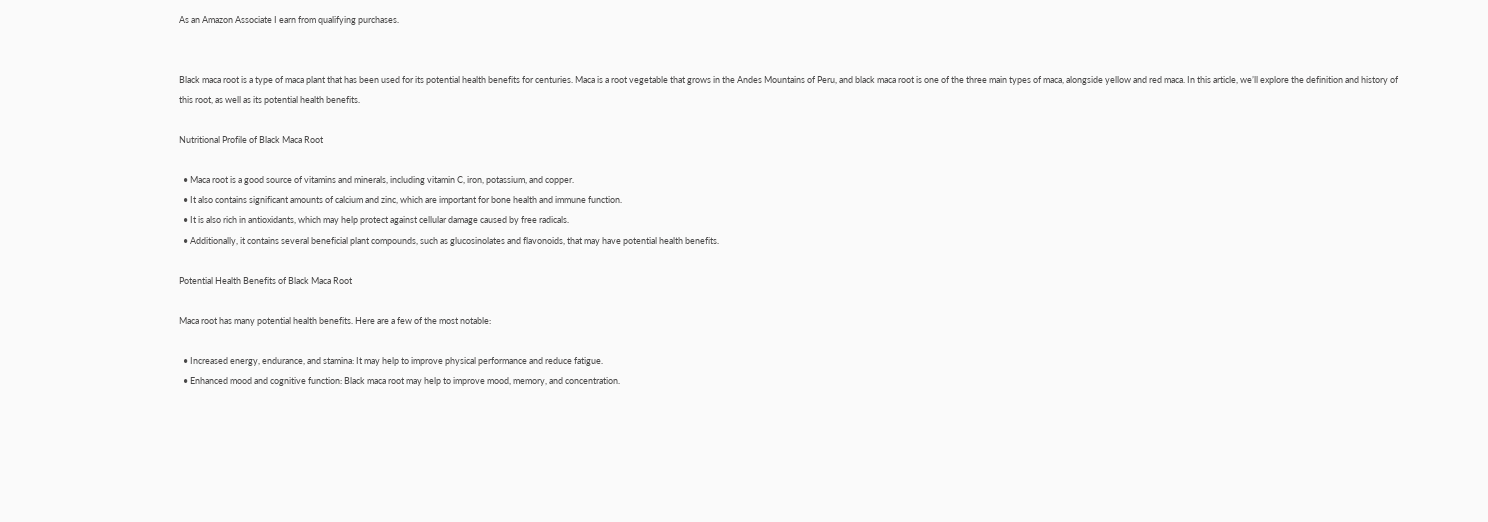As an Amazon Associate I earn from qualifying purchases.


Black maca root is a type of maca plant that has been used for its potential health benefits for centuries. Maca is a root vegetable that grows in the Andes Mountains of Peru, and black maca root is one of the three main types of maca, alongside yellow and red maca. In this article, we’ll explore the definition and history of this root, as well as its potential health benefits.

Nutritional Profile of Black Maca Root

  • Maca root is a good source of vitamins and minerals, including vitamin C, iron, potassium, and copper.
  • It also contains significant amounts of calcium and zinc, which are important for bone health and immune function.
  • It is also rich in antioxidants, which may help protect against cellular damage caused by free radicals.
  • Additionally, it contains several beneficial plant compounds, such as glucosinolates and flavonoids, that may have potential health benefits.

Potential Health Benefits of Black Maca Root

Maca root has many potential health benefits. Here are a few of the most notable:

  • Increased energy, endurance, and stamina: It may help to improve physical performance and reduce fatigue.
  • Enhanced mood and cognitive function: Black maca root may help to improve mood, memory, and concentration.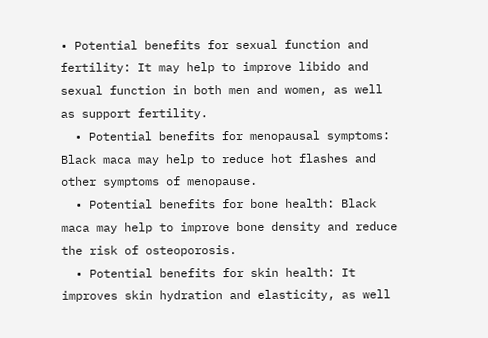• Potential benefits for sexual function and fertility: It may help to improve libido and sexual function in both men and women, as well as support fertility.
  • Potential benefits for menopausal symptoms: Black maca may help to reduce hot flashes and other symptoms of menopause.
  • Potential benefits for bone health: Black maca may help to improve bone density and reduce the risk of osteoporosis.
  • Potential benefits for skin health: It improves skin hydration and elasticity, as well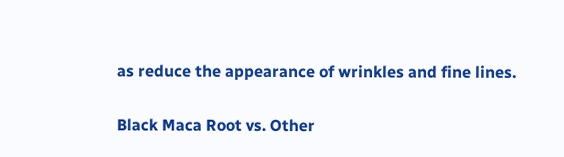as reduce the appearance of wrinkles and fine lines.

Black Maca Root vs. Other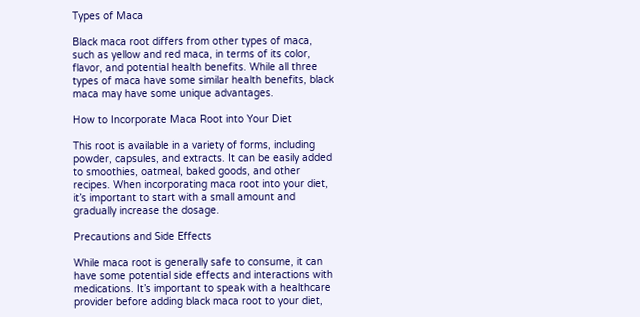Types of Maca

Black maca root differs from other types of maca, such as yellow and red maca, in terms of its color, flavor, and potential health benefits. While all three types of maca have some similar health benefits, black maca may have some unique advantages.

How to Incorporate Maca Root into Your Diet

This root is available in a variety of forms, including powder, capsules, and extracts. It can be easily added to smoothies, oatmeal, baked goods, and other recipes. When incorporating maca root into your diet, it’s important to start with a small amount and gradually increase the dosage.

Precautions and Side Effects

While maca root is generally safe to consume, it can have some potential side effects and interactions with medications. It’s important to speak with a healthcare provider before adding black maca root to your diet,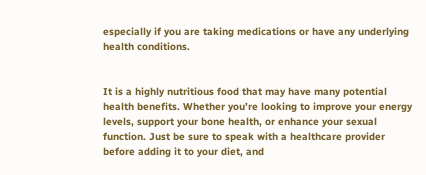especially if you are taking medications or have any underlying health conditions.


It is a highly nutritious food that may have many potential health benefits. Whether you’re looking to improve your energy levels, support your bone health, or enhance your sexual function. Just be sure to speak with a healthcare provider before adding it to your diet, and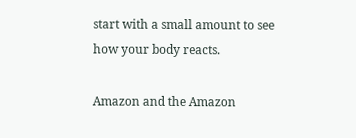start with a small amount to see how your body reacts.

Amazon and the Amazon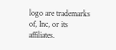logo are trademarks of, Inc, or its affiliates.